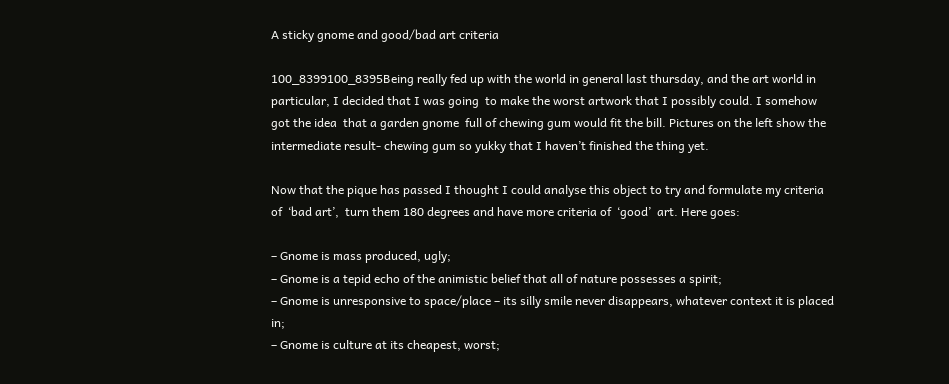A sticky gnome and good/bad art criteria

100_8399100_8395Being really fed up with the world in general last thursday, and the art world in particular, I decided that I was going  to make the worst artwork that I possibly could. I somehow got the idea  that a garden gnome  full of chewing gum would fit the bill. Pictures on the left show the intermediate result- chewing gum so yukky that I haven’t finished the thing yet.

Now that the pique has passed I thought I could analyse this object to try and formulate my criteria of  ‘bad art’,  turn them 180 degrees and have more criteria of  ‘good’  art. Here goes:

– Gnome is mass produced, ugly;
– Gnome is a tepid echo of the animistic belief that all of nature possesses a spirit;
– Gnome is unresponsive to space/place – its silly smile never disappears, whatever context it is placed in;
– Gnome is culture at its cheapest, worst;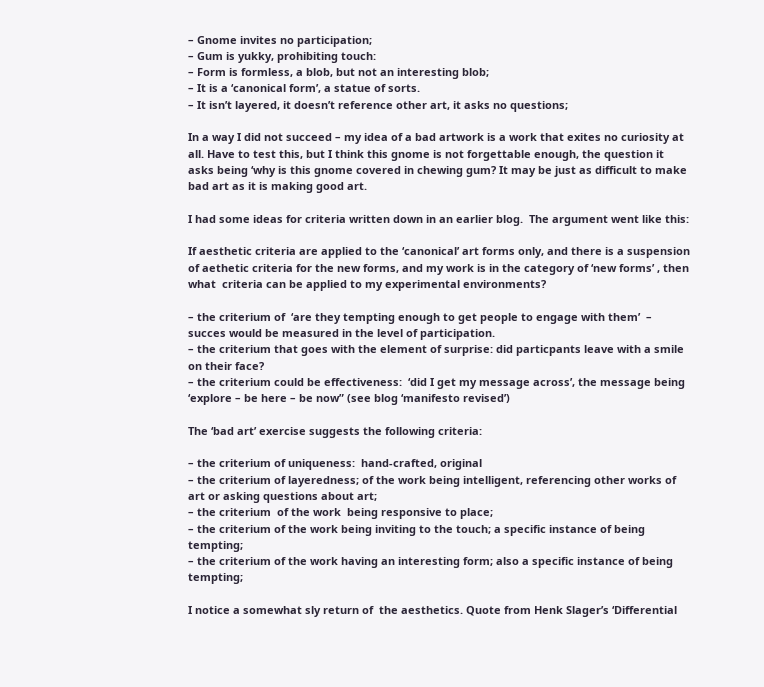– Gnome invites no participation;
– Gum is yukky, prohibiting touch:
– Form is formless, a blob, but not an interesting blob;
– It is a ‘canonical form’, a statue of sorts.
– It isn’t layered, it doesn’t reference other art, it asks no questions;

In a way I did not succeed – my idea of a bad artwork is a work that exites no curiosity at all. Have to test this, but I think this gnome is not forgettable enough, the question it asks being ‘why is this gnome covered in chewing gum? It may be just as difficult to make bad art as it is making good art.

I had some ideas for criteria written down in an earlier blog.  The argument went like this:

If aesthetic criteria are applied to the ‘canonical’ art forms only, and there is a suspension of aethetic criteria for the new forms, and my work is in the category of ‘new forms’ , then what  criteria can be applied to my experimental environments?

– the criterium of  ‘are they tempting enough to get people to engage with them’  – succes would be measured in the level of participation.
– the criterium that goes with the element of surprise: did particpants leave with a smile on their face?
– the criterium could be effectiveness:  ‘did I get my message across’, the message being ‘explore – be here – be now” (see blog ‘manifesto revised’)

The ‘bad art’ exercise suggests the following criteria:

– the criterium of uniqueness:  hand-crafted, original
– the criterium of layeredness; of the work being intelligent, referencing other works of art or asking questions about art;
– the criterium  of the work  being responsive to place;
– the criterium of the work being inviting to the touch; a specific instance of being tempting;
– the criterium of the work having an interesting form; also a specific instance of being tempting;

I notice a somewhat sly return of  the aesthetics. Quote from Henk Slager’s ‘Differential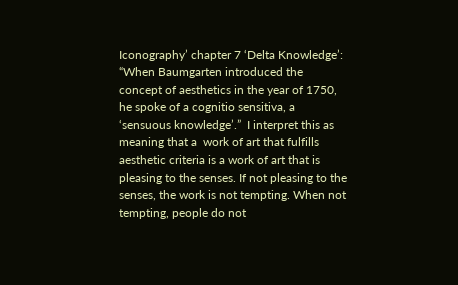Iconography’ chapter 7 ‘Delta Knowledge’: “When Baumgarten introduced the concept of aesthetics in the year of 1750, he spoke of a cognitio sensitiva, a ‘sensuous knowledge’.”  I interpret this as meaning that a  work of art that fulfills aesthetic criteria is a work of art that is pleasing to the senses. If not pleasing to the senses, the work is not tempting. When not tempting, people do not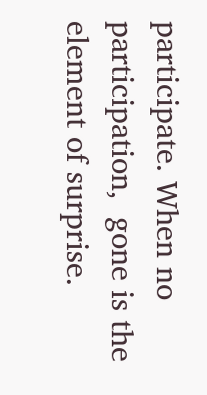participate. When no participation,  gone is the element of surprise.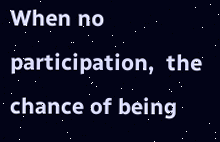When no participation,  the chance of being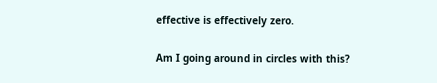effective is effectively zero.

Am I going around in circles with this?